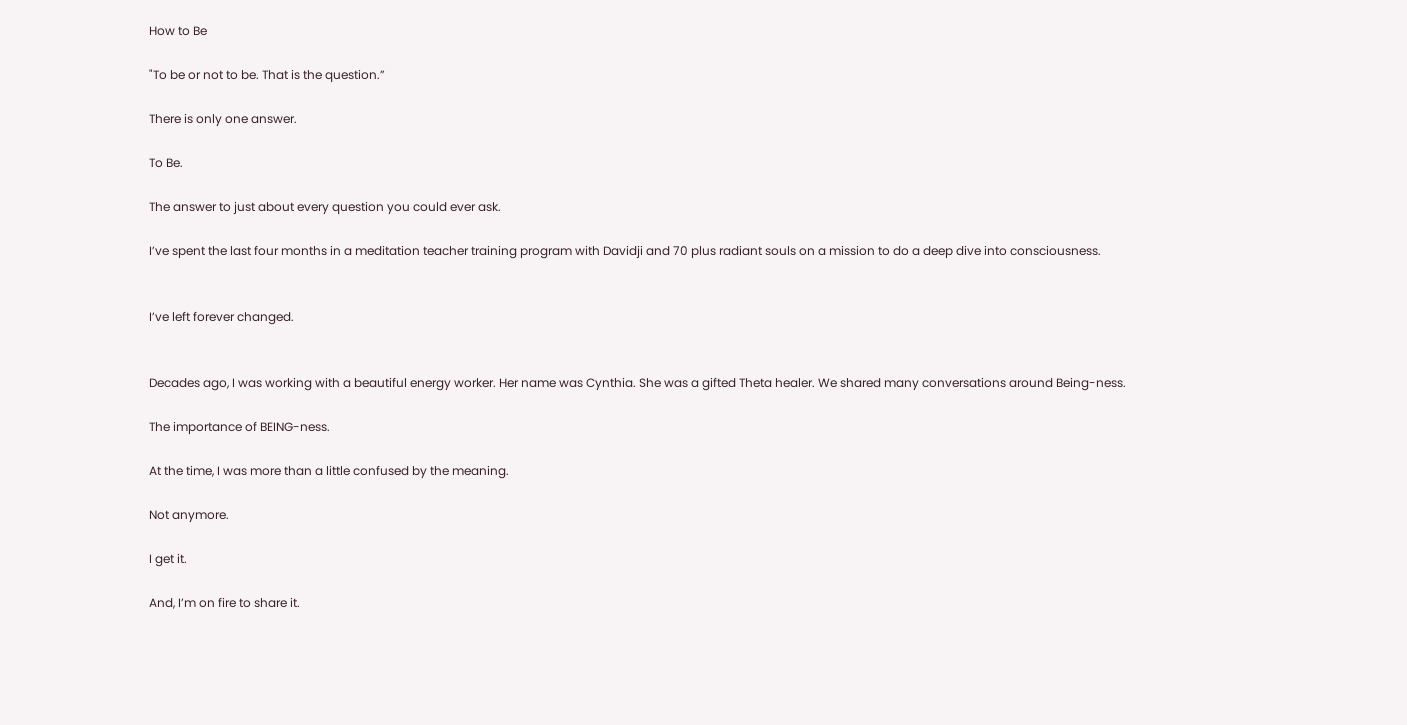How to Be

"To be or not to be. That is the question.”

There is only one answer.

To Be.

The answer to just about every question you could ever ask.

I’ve spent the last four months in a meditation teacher training program with Davidji and 70 plus radiant souls on a mission to do a deep dive into consciousness.


I’ve left forever changed.


Decades ago, I was working with a beautiful energy worker. Her name was Cynthia. She was a gifted Theta healer. We shared many conversations around Being-ness.

The importance of BEING-ness.

At the time, I was more than a little confused by the meaning.

Not anymore.

I get it.

And, I’m on fire to share it.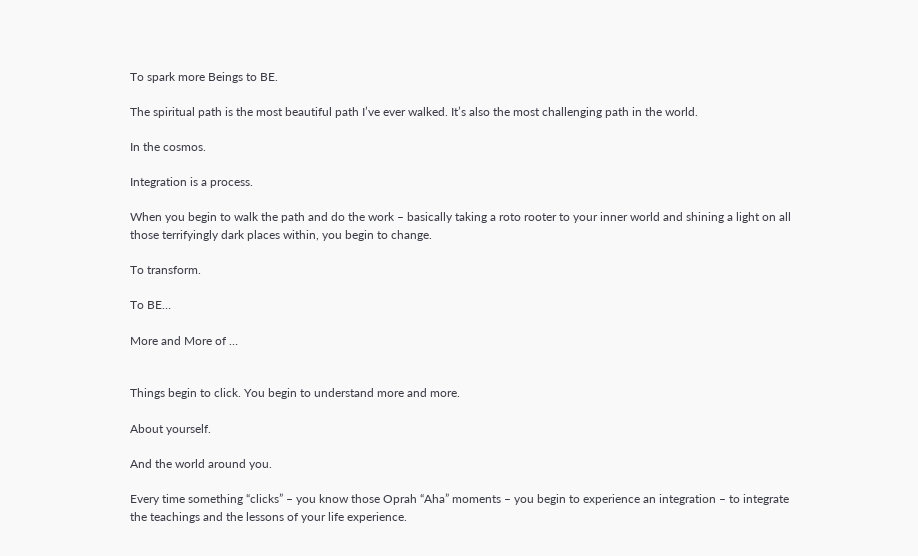To spark more Beings to BE.

The spiritual path is the most beautiful path I’ve ever walked. It’s also the most challenging path in the world.

In the cosmos.

Integration is a process.

When you begin to walk the path and do the work – basically taking a roto rooter to your inner world and shining a light on all those terrifyingly dark places within, you begin to change.

To transform.

To BE…

More and More of …


Things begin to click. You begin to understand more and more.

About yourself.

And the world around you.

Every time something “clicks” – you know those Oprah “Aha” moments – you begin to experience an integration – to integrate the teachings and the lessons of your life experience.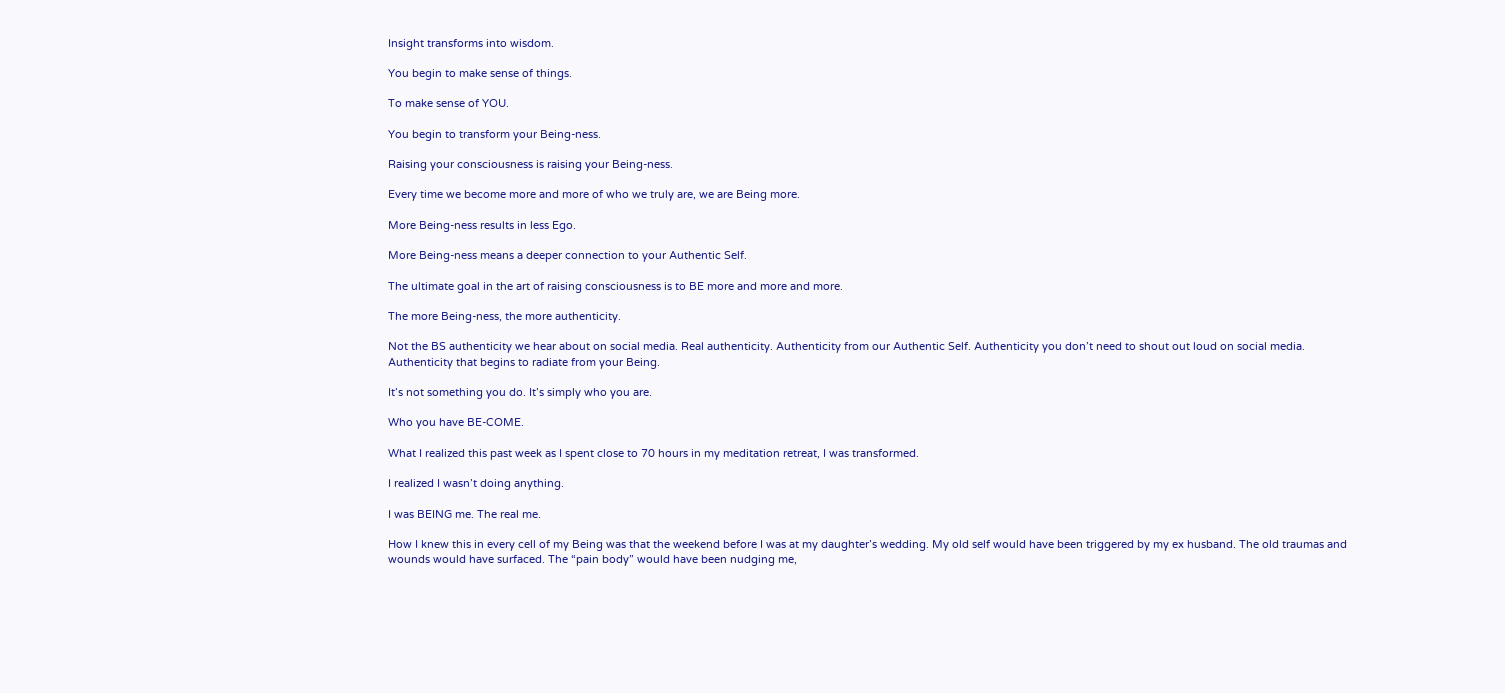Insight transforms into wisdom.

You begin to make sense of things.

To make sense of YOU.

You begin to transform your Being-ness.

Raising your consciousness is raising your Being-ness.

Every time we become more and more of who we truly are, we are Being more.

More Being-ness results in less Ego.

More Being-ness means a deeper connection to your Authentic Self.

The ultimate goal in the art of raising consciousness is to BE more and more and more.

The more Being-ness, the more authenticity.

Not the BS authenticity we hear about on social media. Real authenticity. Authenticity from our Authentic Self. Authenticity you don’t need to shout out loud on social media. Authenticity that begins to radiate from your Being.

It’s not something you do. It’s simply who you are.

Who you have BE-COME.

What I realized this past week as I spent close to 70 hours in my meditation retreat, I was transformed.

I realized I wasn’t doing anything.

I was BEING me. The real me.

How I knew this in every cell of my Being was that the weekend before I was at my daughter’s wedding. My old self would have been triggered by my ex husband. The old traumas and wounds would have surfaced. The “pain body” would have been nudging me,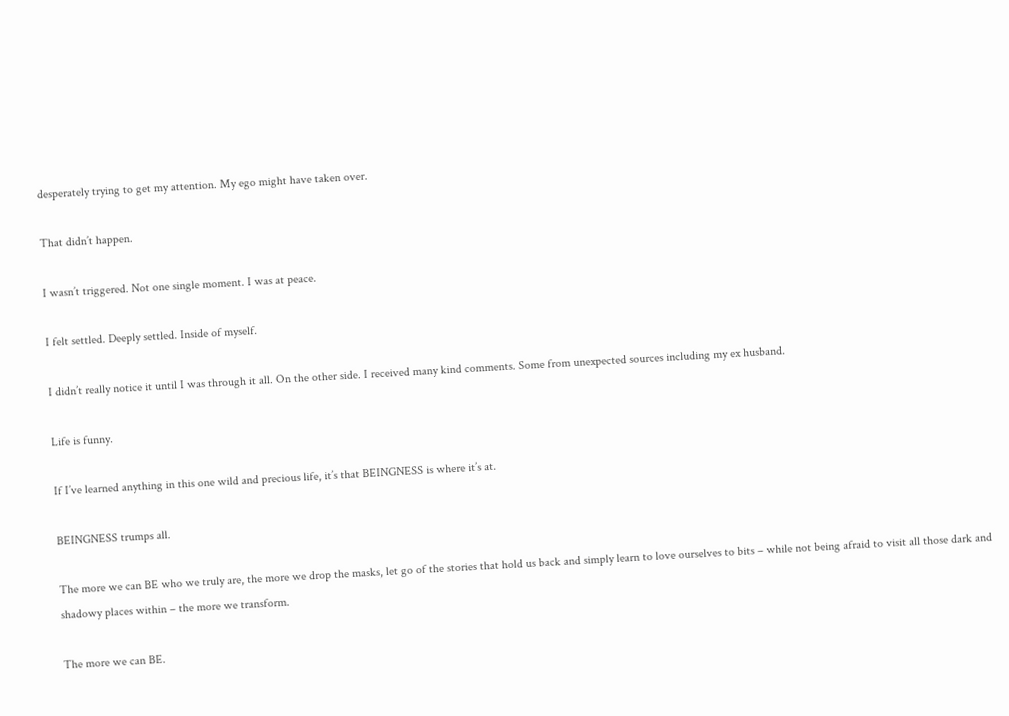desperately trying to get my attention. My ego might have taken over.

That didn’t happen.

I wasn’t triggered. Not one single moment. I was at peace.

I felt settled. Deeply settled. Inside of myself.

I didn’t really notice it until I was through it all. On the other side. I received many kind comments. Some from unexpected sources including my ex husband.

Life is funny.

If I’ve learned anything in this one wild and precious life, it’s that BEINGNESS is where it’s at.

BEINGNESS trumps all.

The more we can BE who we truly are, the more we drop the masks, let go of the stories that hold us back and simply learn to love ourselves to bits – while not being afraid to visit all those dark and shadowy places within – the more we transform.

The more we can BE.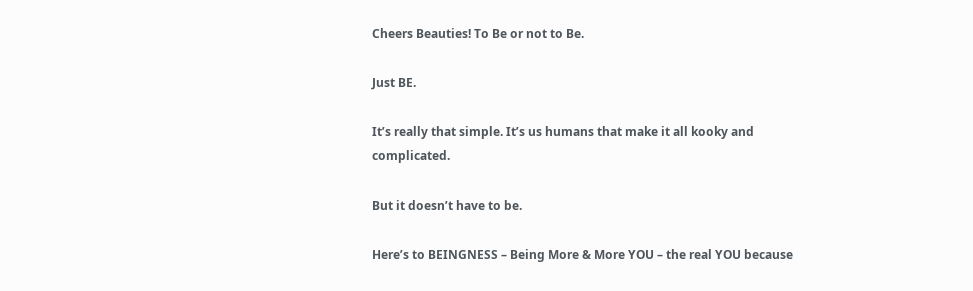Cheers Beauties! To Be or not to Be.

Just BE.

It’s really that simple. It’s us humans that make it all kooky and complicated.

But it doesn’t have to be.

Here’s to BEINGNESS – Being More & More YOU – the real YOU because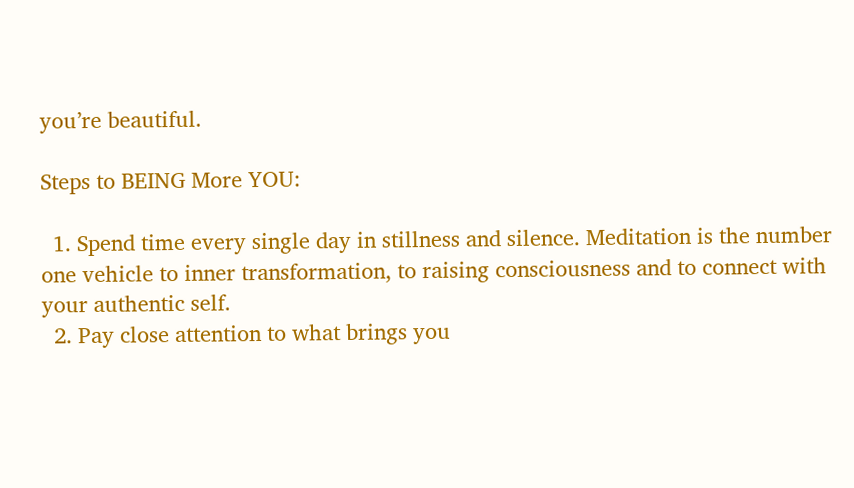you’re beautiful.

Steps to BEING More YOU:

  1. Spend time every single day in stillness and silence. Meditation is the number one vehicle to inner transformation, to raising consciousness and to connect with your authentic self.
  2. Pay close attention to what brings you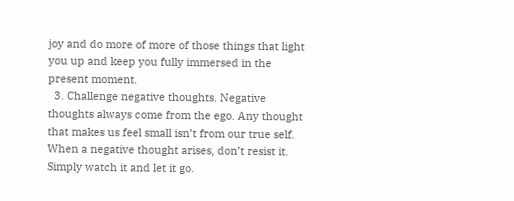joy and do more of more of those things that light you up and keep you fully immersed in the present moment.
  3. Challenge negative thoughts. Negative thoughts always come from the ego. Any thought that makes us feel small isn’t from our true self. When a negative thought arises, don’t resist it. Simply watch it and let it go.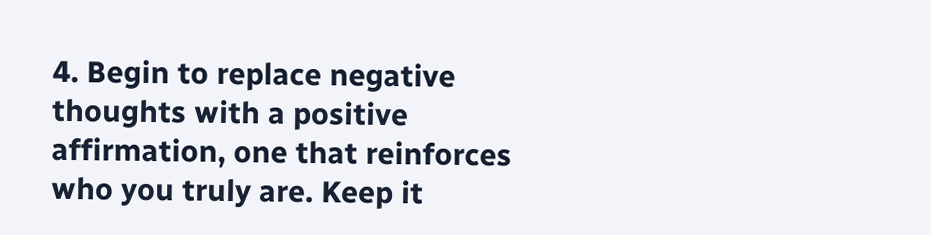4. Begin to replace negative thoughts with a positive affirmation, one that reinforces who you truly are. Keep it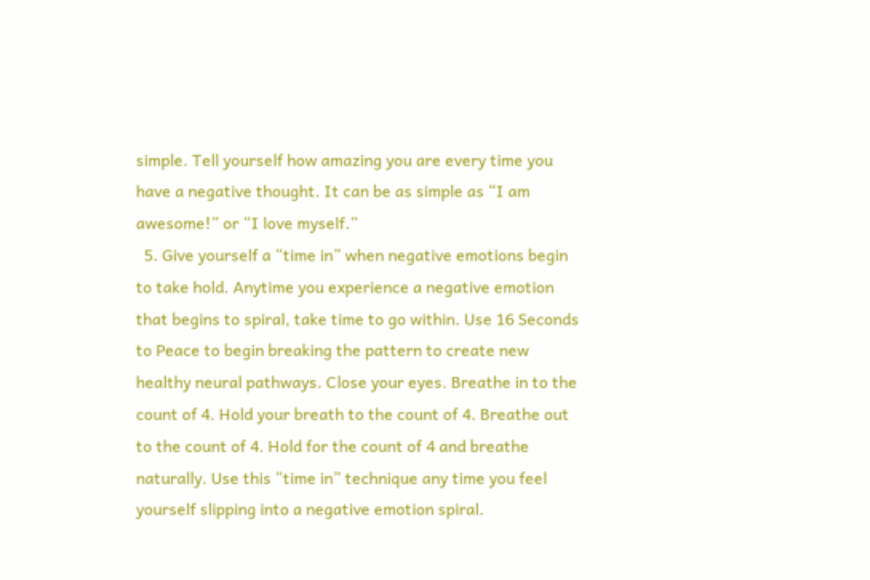simple. Tell yourself how amazing you are every time you have a negative thought. It can be as simple as “I am awesome!” or “I love myself.”
  5. Give yourself a “time in” when negative emotions begin to take hold. Anytime you experience a negative emotion that begins to spiral, take time to go within. Use 16 Seconds to Peace to begin breaking the pattern to create new healthy neural pathways. Close your eyes. Breathe in to the count of 4. Hold your breath to the count of 4. Breathe out to the count of 4. Hold for the count of 4 and breathe naturally. Use this “time in” technique any time you feel yourself slipping into a negative emotion spiral.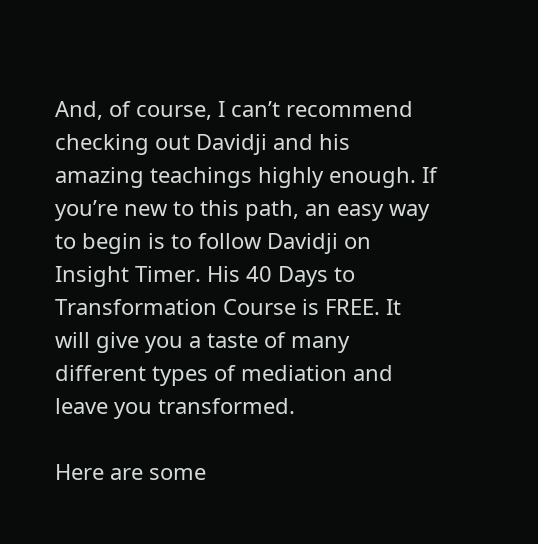And, of course, I can’t recommend checking out Davidji and his amazing teachings highly enough. If you’re new to this path, an easy way to begin is to follow Davidji on Insight Timer. His 40 Days to Transformation Course is FREE. It will give you a taste of many different types of mediation and leave you transformed.

Here are some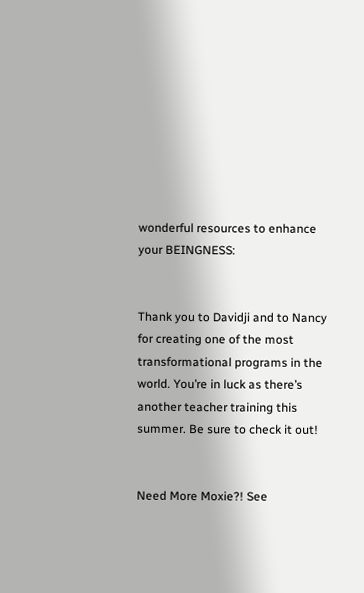wonderful resources to enhance your BEINGNESS:


Thank you to Davidji and to Nancy for creating one of the most transformational programs in the world. You’re in luck as there’s another teacher training this summer. Be sure to check it out!


Need More Moxie?! See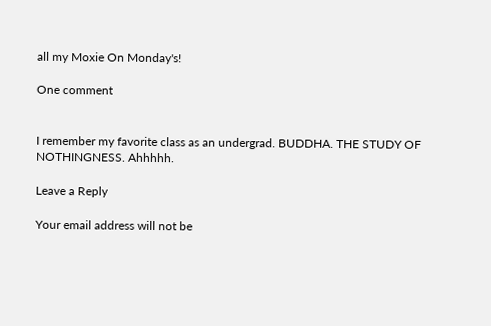all my Moxie On Monday's!

One comment


I remember my favorite class as an undergrad. BUDDHA. THE STUDY OF NOTHINGNESS. Ahhhhh.

Leave a Reply

Your email address will not be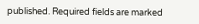published. Required fields are marked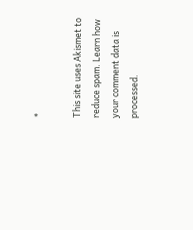*

This site uses Akismet to reduce spam. Learn how your comment data is processed.